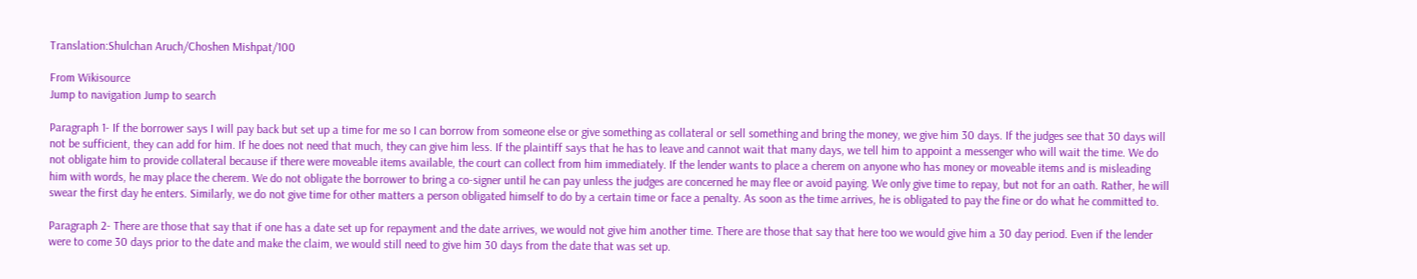Translation:Shulchan Aruch/Choshen Mishpat/100

From Wikisource
Jump to navigation Jump to search

Paragraph 1- If the borrower says I will pay back but set up a time for me so I can borrow from someone else or give something as collateral or sell something and bring the money, we give him 30 days. If the judges see that 30 days will not be sufficient, they can add for him. If he does not need that much, they can give him less. If the plaintiff says that he has to leave and cannot wait that many days, we tell him to appoint a messenger who will wait the time. We do not obligate him to provide collateral because if there were moveable items available, the court can collect from him immediately. If the lender wants to place a cherem on anyone who has money or moveable items and is misleading him with words, he may place the cherem. We do not obligate the borrower to bring a co-signer until he can pay unless the judges are concerned he may flee or avoid paying. We only give time to repay, but not for an oath. Rather, he will swear the first day he enters. Similarly, we do not give time for other matters a person obligated himself to do by a certain time or face a penalty. As soon as the time arrives, he is obligated to pay the fine or do what he committed to.

Paragraph 2- There are those that say that if one has a date set up for repayment and the date arrives, we would not give him another time. There are those that say that here too we would give him a 30 day period. Even if the lender were to come 30 days prior to the date and make the claim, we would still need to give him 30 days from the date that was set up.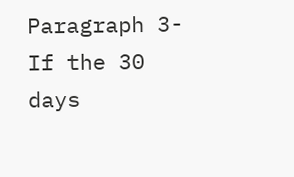Paragraph 3- If the 30 days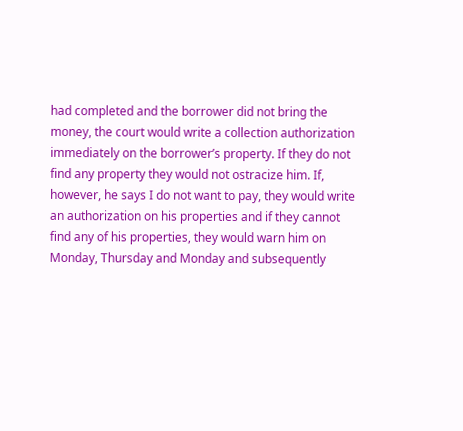had completed and the borrower did not bring the money, the court would write a collection authorization immediately on the borrower’s property. If they do not find any property they would not ostracize him. If, however, he says I do not want to pay, they would write an authorization on his properties and if they cannot find any of his properties, they would warn him on Monday, Thursday and Monday and subsequently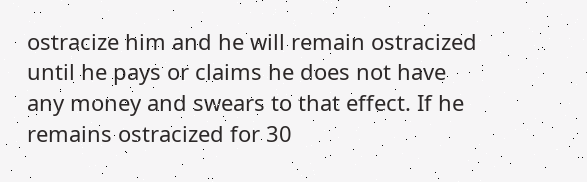ostracize him and he will remain ostracized until he pays or claims he does not have any money and swears to that effect. If he remains ostracized for 30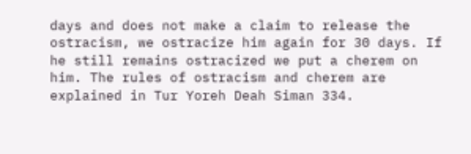days and does not make a claim to release the ostracism, we ostracize him again for 30 days. If he still remains ostracized we put a cherem on him. The rules of ostracism and cherem are explained in Tur Yoreh Deah Siman 334.